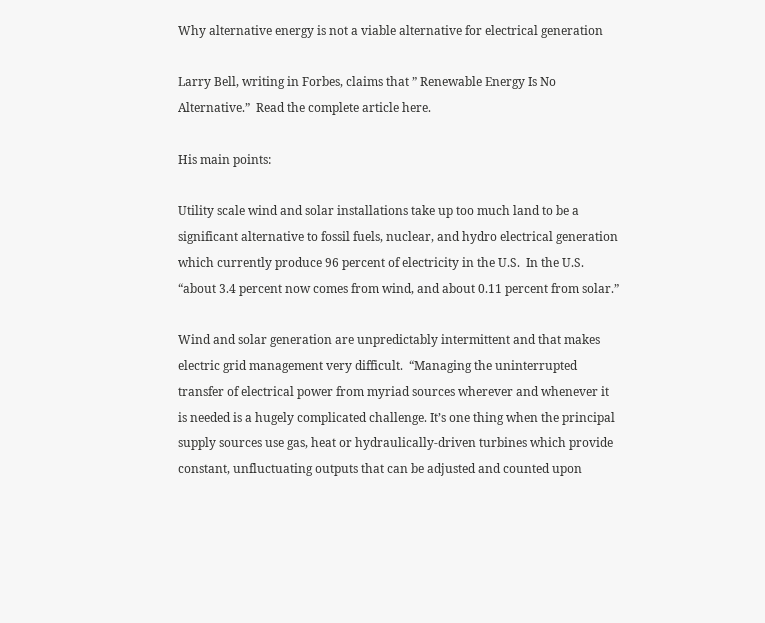Why alternative energy is not a viable alternative for electrical generation

Larry Bell, writing in Forbes, claims that ” Renewable Energy Is No Alternative.”  Read the complete article here.

His main points:

Utility scale wind and solar installations take up too much land to be a significant alternative to fossil fuels, nuclear, and hydro electrical generation which currently produce 96 percent of electricity in the U.S.  In the U.S. “about 3.4 percent now comes from wind, and about 0.11 percent from solar.”

Wind and solar generation are unpredictably intermittent and that makes electric grid management very difficult.  “Managing the uninterrupted transfer of electrical power from myriad sources wherever and whenever it is needed is a hugely complicated challenge. It’s one thing when the principal supply sources use gas, heat or hydraulically-driven turbines which provide constant, unfluctuating outputs that can be adjusted and counted upon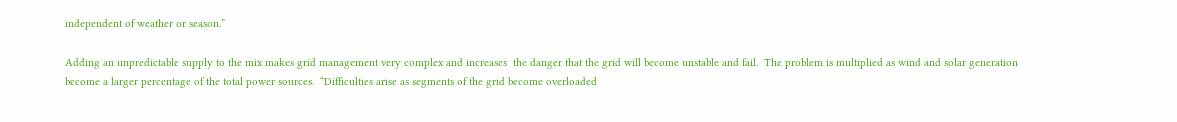independent of weather or season.”

Adding an unpredictable supply to the mix makes grid management very complex and increases  the danger that the grid will become unstable and fail.  The problem is multiplied as wind and solar generation become a larger percentage of the total power sources.  “Difficulties arise as segments of the grid become overloaded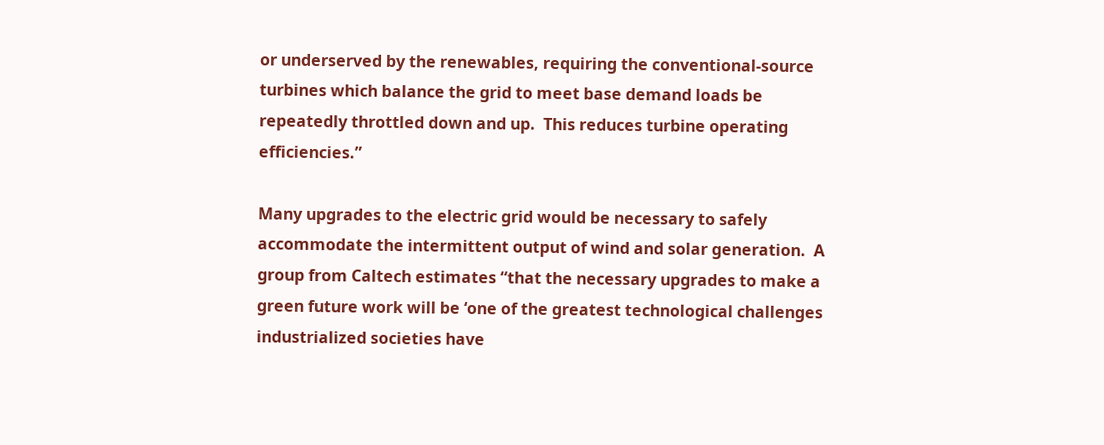or underserved by the renewables, requiring the conventional-source turbines which balance the grid to meet base demand loads be repeatedly throttled down and up.  This reduces turbine operating efficiencies.”

Many upgrades to the electric grid would be necessary to safely accommodate the intermittent output of wind and solar generation.  A group from Caltech estimates “that the necessary upgrades to make a green future work will be ‘one of the greatest technological challenges industrialized societies have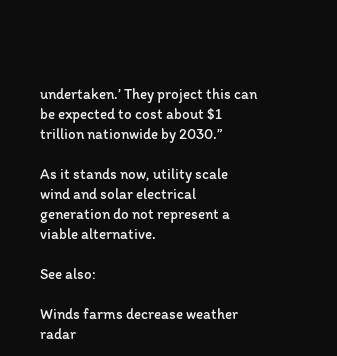undertaken.’ They project this can be expected to cost about $1 trillion nationwide by 2030.”

As it stands now, utility scale wind and solar electrical generation do not represent a viable alternative.

See also:

Winds farms decrease weather radar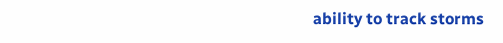ability to track storms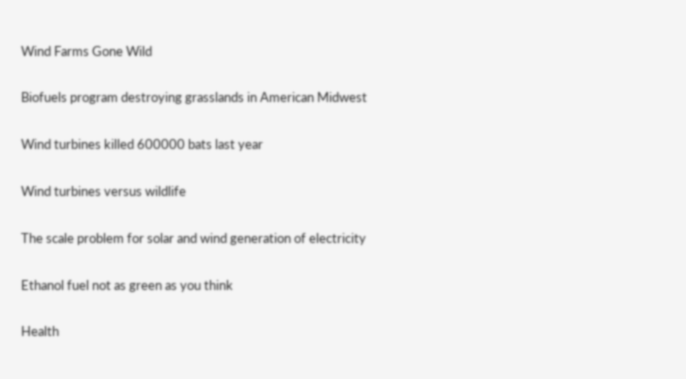Wind Farms Gone Wild

Biofuels program destroying grasslands in American Midwest

Wind turbines killed 600000 bats last year

Wind turbines versus wildlife

The scale problem for solar and wind generation of electricity

Ethanol fuel not as green as you think

Health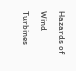Hazards of Wind Turbines